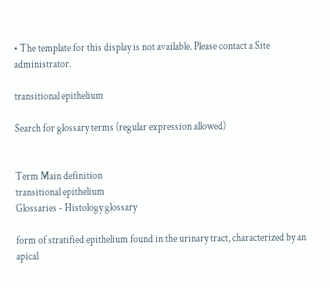• The template for this display is not available. Please contact a Site administrator.

transitional epithelium

Search for glossary terms (regular expression allowed)


Term Main definition
transitional epithelium
Glossaries - Histology glossary

form of stratified epithelium found in the urinary tract, characterized by an apical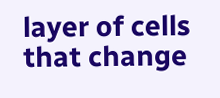layer of cells that change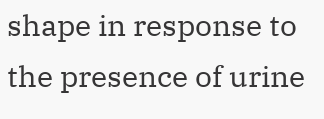shape in response to the presence of urine